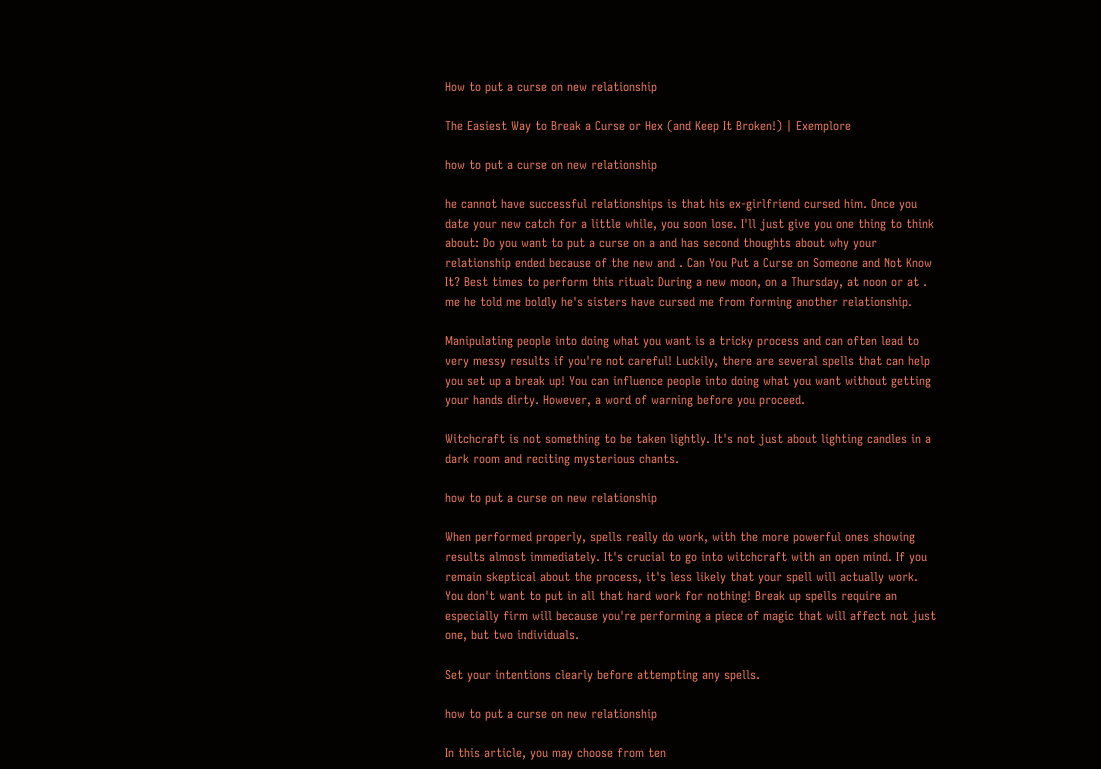How to put a curse on new relationship

The Easiest Way to Break a Curse or Hex (and Keep It Broken!) | Exemplore

how to put a curse on new relationship

he cannot have successful relationships is that his ex-girlfriend cursed him. Once you date your new catch for a little while, you soon lose. I'll just give you one thing to think about: Do you want to put a curse on a and has second thoughts about why your relationship ended because of the new and . Can You Put a Curse on Someone and Not Know It? Best times to perform this ritual: During a new moon, on a Thursday, at noon or at . me he told me boldly he's sisters have cursed me from forming another relationship.

Manipulating people into doing what you want is a tricky process and can often lead to very messy results if you're not careful! Luckily, there are several spells that can help you set up a break up! You can influence people into doing what you want without getting your hands dirty. However, a word of warning before you proceed.

Witchcraft is not something to be taken lightly. It's not just about lighting candles in a dark room and reciting mysterious chants.

how to put a curse on new relationship

When performed properly, spells really do work, with the more powerful ones showing results almost immediately. It's crucial to go into witchcraft with an open mind. If you remain skeptical about the process, it's less likely that your spell will actually work. You don't want to put in all that hard work for nothing! Break up spells require an especially firm will because you're performing a piece of magic that will affect not just one, but two individuals.

Set your intentions clearly before attempting any spells.

how to put a curse on new relationship

In this article, you may choose from ten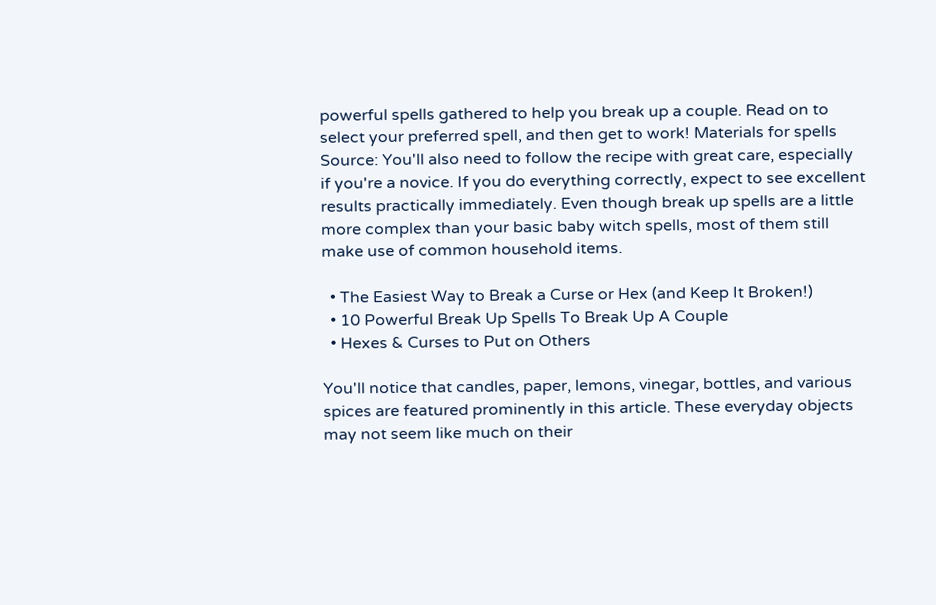powerful spells gathered to help you break up a couple. Read on to select your preferred spell, and then get to work! Materials for spells Source: You'll also need to follow the recipe with great care, especially if you're a novice. If you do everything correctly, expect to see excellent results practically immediately. Even though break up spells are a little more complex than your basic baby witch spells, most of them still make use of common household items.

  • The Easiest Way to Break a Curse or Hex (and Keep It Broken!)
  • 10 Powerful Break Up Spells To Break Up A Couple
  • Hexes & Curses to Put on Others

You'll notice that candles, paper, lemons, vinegar, bottles, and various spices are featured prominently in this article. These everyday objects may not seem like much on their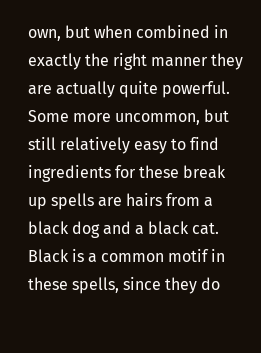own, but when combined in exactly the right manner they are actually quite powerful. Some more uncommon, but still relatively easy to find ingredients for these break up spells are hairs from a black dog and a black cat. Black is a common motif in these spells, since they do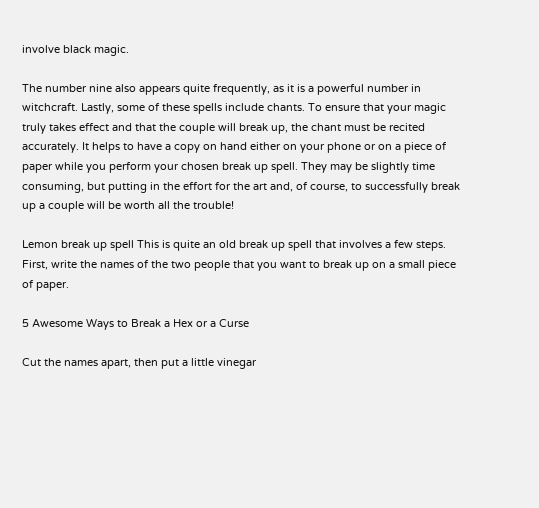involve black magic.

The number nine also appears quite frequently, as it is a powerful number in witchcraft. Lastly, some of these spells include chants. To ensure that your magic truly takes effect and that the couple will break up, the chant must be recited accurately. It helps to have a copy on hand either on your phone or on a piece of paper while you perform your chosen break up spell. They may be slightly time consuming, but putting in the effort for the art and, of course, to successfully break up a couple will be worth all the trouble!

Lemon break up spell This is quite an old break up spell that involves a few steps. First, write the names of the two people that you want to break up on a small piece of paper.

5 Awesome Ways to Break a Hex or a Curse

Cut the names apart, then put a little vinegar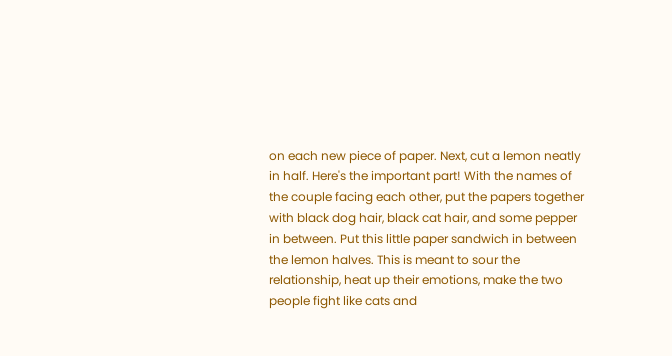on each new piece of paper. Next, cut a lemon neatly in half. Here's the important part! With the names of the couple facing each other, put the papers together with black dog hair, black cat hair, and some pepper in between. Put this little paper sandwich in between the lemon halves. This is meant to sour the relationship, heat up their emotions, make the two people fight like cats and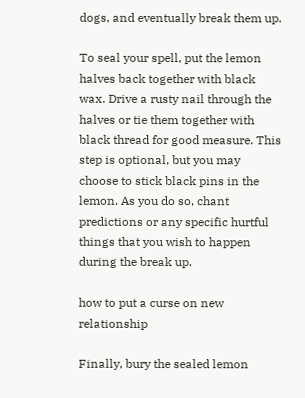dogs, and eventually break them up.

To seal your spell, put the lemon halves back together with black wax. Drive a rusty nail through the halves or tie them together with black thread for good measure. This step is optional, but you may choose to stick black pins in the lemon. As you do so, chant predictions or any specific hurtful things that you wish to happen during the break up.

how to put a curse on new relationship

Finally, bury the sealed lemon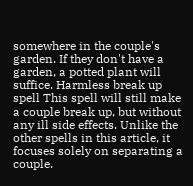somewhere in the couple's garden. If they don't have a garden, a potted plant will suffice. Harmless break up spell This spell will still make a couple break up, but without any ill side effects. Unlike the other spells in this article, it focuses solely on separating a couple.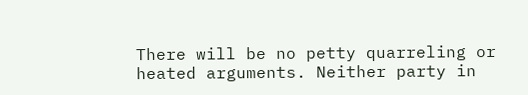There will be no petty quarreling or heated arguments. Neither party in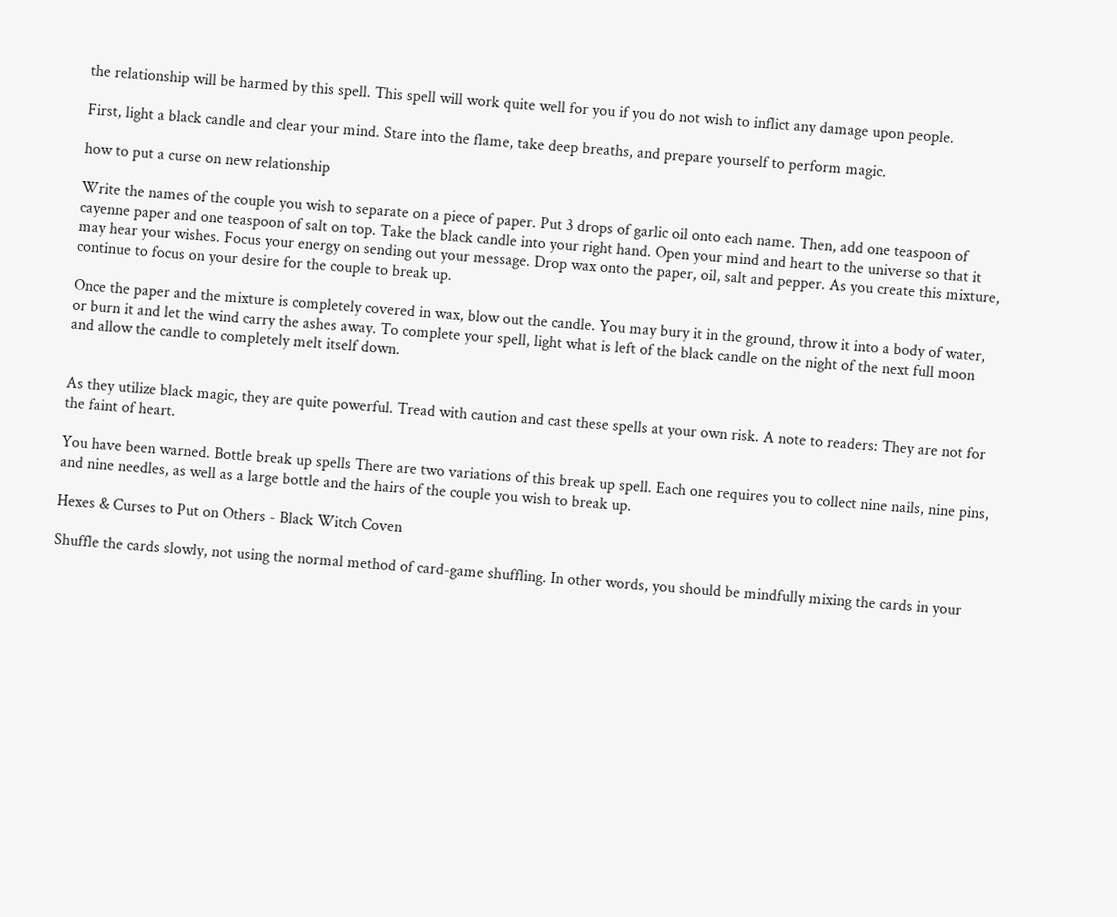the relationship will be harmed by this spell. This spell will work quite well for you if you do not wish to inflict any damage upon people.

First, light a black candle and clear your mind. Stare into the flame, take deep breaths, and prepare yourself to perform magic.

how to put a curse on new relationship

Write the names of the couple you wish to separate on a piece of paper. Put 3 drops of garlic oil onto each name. Then, add one teaspoon of cayenne paper and one teaspoon of salt on top. Take the black candle into your right hand. Open your mind and heart to the universe so that it may hear your wishes. Focus your energy on sending out your message. Drop wax onto the paper, oil, salt and pepper. As you create this mixture, continue to focus on your desire for the couple to break up.

Once the paper and the mixture is completely covered in wax, blow out the candle. You may bury it in the ground, throw it into a body of water, or burn it and let the wind carry the ashes away. To complete your spell, light what is left of the black candle on the night of the next full moon and allow the candle to completely melt itself down.


As they utilize black magic, they are quite powerful. Tread with caution and cast these spells at your own risk. A note to readers: They are not for the faint of heart.

You have been warned. Bottle break up spells There are two variations of this break up spell. Each one requires you to collect nine nails, nine pins, and nine needles, as well as a large bottle and the hairs of the couple you wish to break up.

Hexes & Curses to Put on Others - Black Witch Coven

Shuffle the cards slowly, not using the normal method of card-game shuffling. In other words, you should be mindfully mixing the cards in your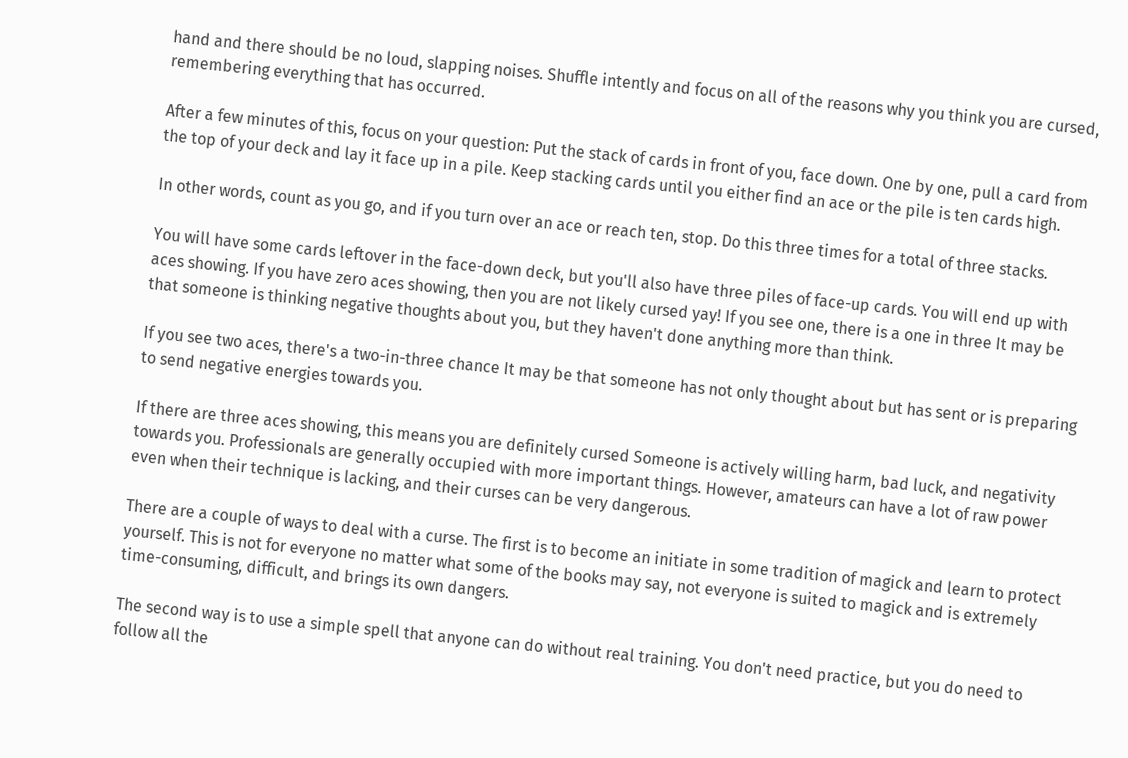hand and there should be no loud, slapping noises. Shuffle intently and focus on all of the reasons why you think you are cursed, remembering everything that has occurred.

After a few minutes of this, focus on your question: Put the stack of cards in front of you, face down. One by one, pull a card from the top of your deck and lay it face up in a pile. Keep stacking cards until you either find an ace or the pile is ten cards high.

In other words, count as you go, and if you turn over an ace or reach ten, stop. Do this three times for a total of three stacks.

You will have some cards leftover in the face-down deck, but you'll also have three piles of face-up cards. You will end up with aces showing. If you have zero aces showing, then you are not likely cursed yay! If you see one, there is a one in three It may be that someone is thinking negative thoughts about you, but they haven't done anything more than think.

If you see two aces, there's a two-in-three chance It may be that someone has not only thought about but has sent or is preparing to send negative energies towards you.

If there are three aces showing, this means you are definitely cursed Someone is actively willing harm, bad luck, and negativity towards you. Professionals are generally occupied with more important things. However, amateurs can have a lot of raw power even when their technique is lacking, and their curses can be very dangerous.

There are a couple of ways to deal with a curse. The first is to become an initiate in some tradition of magick and learn to protect yourself. This is not for everyone no matter what some of the books may say, not everyone is suited to magick and is extremely time-consuming, difficult, and brings its own dangers.

The second way is to use a simple spell that anyone can do without real training. You don't need practice, but you do need to follow all the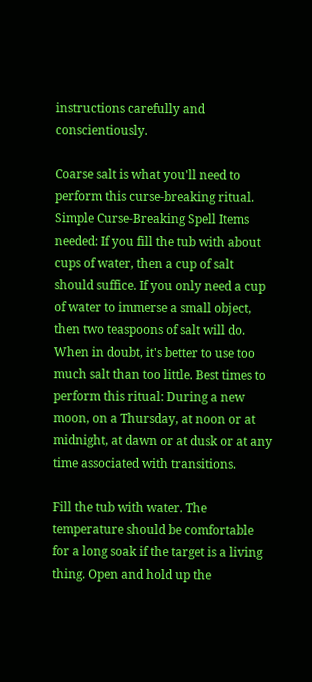instructions carefully and conscientiously.

Coarse salt is what you'll need to perform this curse-breaking ritual. Simple Curse-Breaking Spell Items needed: If you fill the tub with about cups of water, then a cup of salt should suffice. If you only need a cup of water to immerse a small object, then two teaspoons of salt will do. When in doubt, it's better to use too much salt than too little. Best times to perform this ritual: During a new moon, on a Thursday, at noon or at midnight, at dawn or at dusk or at any time associated with transitions.

Fill the tub with water. The temperature should be comfortable for a long soak if the target is a living thing. Open and hold up the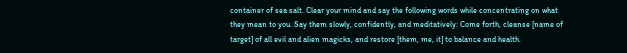container of sea salt. Clear your mind and say the following words while concentrating on what they mean to you. Say them slowly, confidently, and meditatively: Come forth, cleanse [name of target] of all evil and alien magicks, and restore [them, me, it] to balance and health.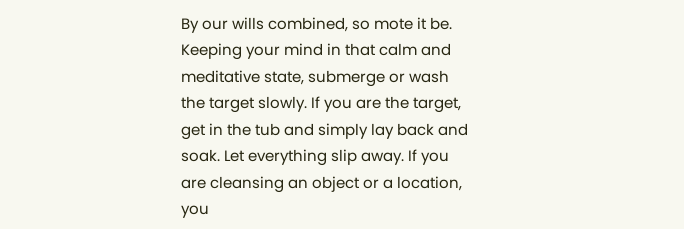By our wills combined, so mote it be. Keeping your mind in that calm and meditative state, submerge or wash the target slowly. If you are the target, get in the tub and simply lay back and soak. Let everything slip away. If you are cleansing an object or a location, you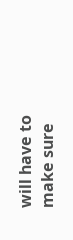will have to make sure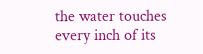the water touches every inch of its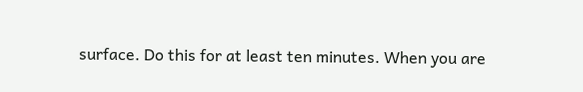surface. Do this for at least ten minutes. When you are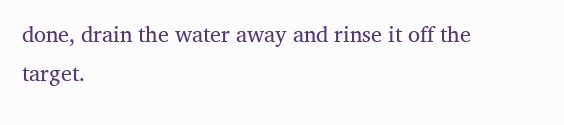done, drain the water away and rinse it off the target.